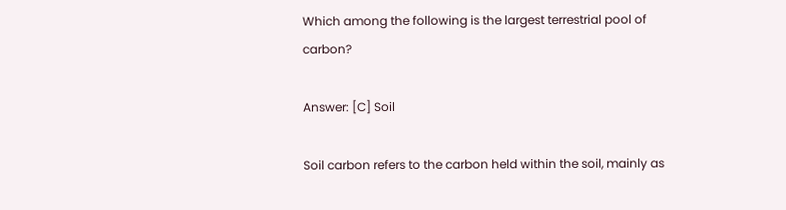Which among the following is the largest terrestrial pool of carbon?

Answer: [C] Soil

Soil carbon refers to the carbon held within the soil, mainly as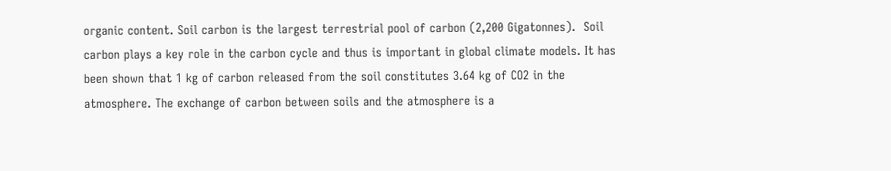organic content. Soil carbon is the largest terrestrial pool of carbon (2,200 Gigatonnes).  Soil carbon plays a key role in the carbon cycle and thus is important in global climate models. It has been shown that 1 kg of carbon released from the soil constitutes 3.64 kg of CO2 in the atmosphere. The exchange of carbon between soils and the atmosphere is a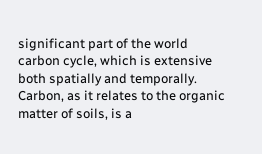significant part of the world carbon cycle, which is extensive both spatially and temporally. Carbon, as it relates to the organic matter of soils, is a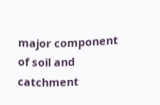major component of soil and catchment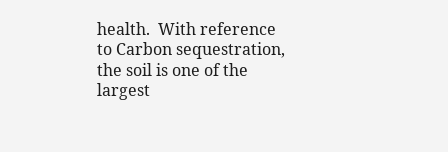health.  With reference to Carbon sequestration, the soil is one of the largest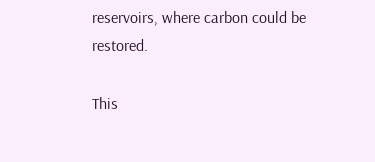reservoirs, where carbon could be restored.

This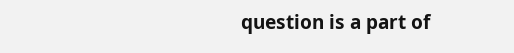question is a part of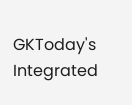GKToday's Integrated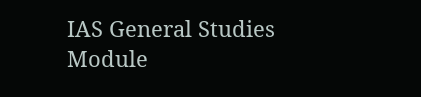IAS General Studies Module